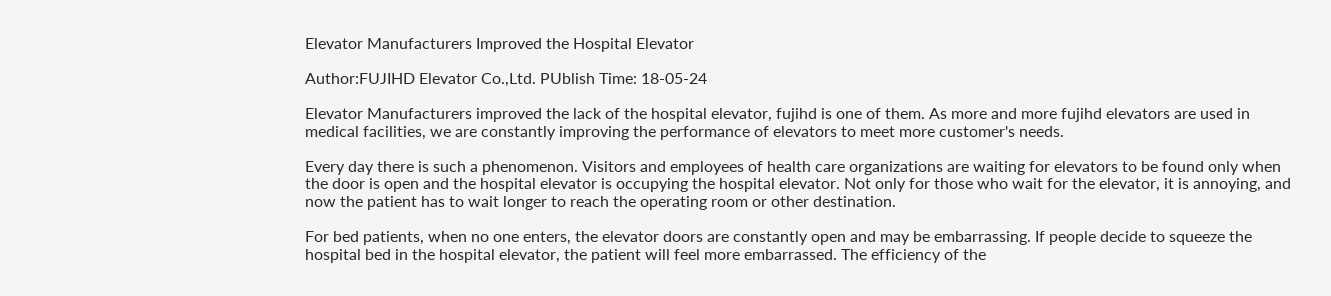Elevator Manufacturers Improved the Hospital Elevator

Author:FUJIHD Elevator Co.,Ltd. PUblish Time: 18-05-24

Elevator Manufacturers improved the lack of the hospital elevator, fujihd is one of them. As more and more fujihd elevators are used in medical facilities, we are constantly improving the performance of elevators to meet more customer's needs.

Every day there is such a phenomenon. Visitors and employees of health care organizations are waiting for elevators to be found only when the door is open and the hospital elevator is occupying the hospital elevator. Not only for those who wait for the elevator, it is annoying, and now the patient has to wait longer to reach the operating room or other destination.

For bed patients, when no one enters, the elevator doors are constantly open and may be embarrassing. If people decide to squeeze the hospital bed in the hospital elevator, the patient will feel more embarrassed. The efficiency of the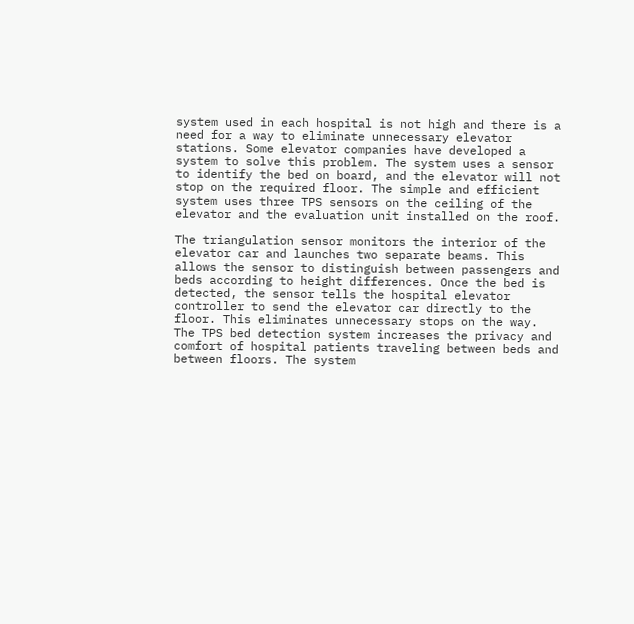system used in each hospital is not high and there is a need for a way to eliminate unnecessary elevator stations. Some elevator companies have developed a system to solve this problem. The system uses a sensor to identify the bed on board, and the elevator will not stop on the required floor. The simple and efficient system uses three TPS sensors on the ceiling of the elevator and the evaluation unit installed on the roof.

The triangulation sensor monitors the interior of the elevator car and launches two separate beams. This allows the sensor to distinguish between passengers and beds according to height differences. Once the bed is detected, the sensor tells the hospital elevator controller to send the elevator car directly to the floor. This eliminates unnecessary stops on the way. The TPS bed detection system increases the privacy and comfort of hospital patients traveling between beds and between floors. The system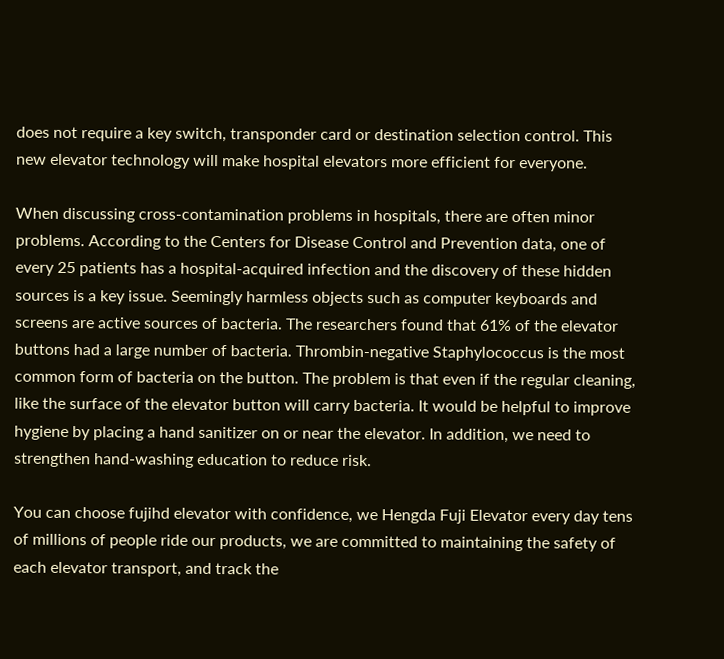does not require a key switch, transponder card or destination selection control. This new elevator technology will make hospital elevators more efficient for everyone.

When discussing cross-contamination problems in hospitals, there are often minor problems. According to the Centers for Disease Control and Prevention data, one of every 25 patients has a hospital-acquired infection and the discovery of these hidden sources is a key issue. Seemingly harmless objects such as computer keyboards and screens are active sources of bacteria. The researchers found that 61% of the elevator buttons had a large number of bacteria. Thrombin-negative Staphylococcus is the most common form of bacteria on the button. The problem is that even if the regular cleaning, like the surface of the elevator button will carry bacteria. It would be helpful to improve hygiene by placing a hand sanitizer on or near the elevator. In addition, we need to strengthen hand-washing education to reduce risk.

You can choose fujihd elevator with confidence, we Hengda Fuji Elevator every day tens of millions of people ride our products, we are committed to maintaining the safety of each elevator transport, and track the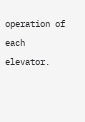operation of each elevator.